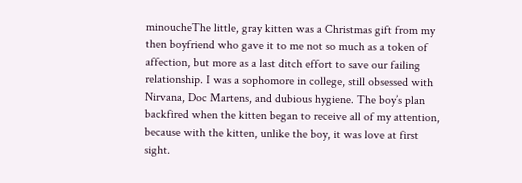minoucheThe little, gray kitten was a Christmas gift from my then boyfriend who gave it to me not so much as a token of affection, but more as a last ditch effort to save our failing relationship. I was a sophomore in college, still obsessed with Nirvana, Doc Martens, and dubious hygiene. The boy’s plan backfired when the kitten began to receive all of my attention, because with the kitten, unlike the boy, it was love at first sight.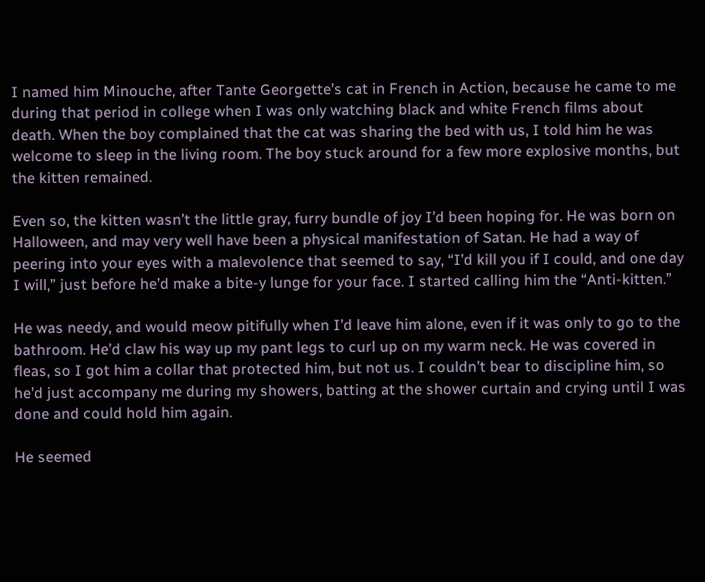I named him Minouche, after Tante Georgette’s cat in French in Action, because he came to me during that period in college when I was only watching black and white French films about death. When the boy complained that the cat was sharing the bed with us, I told him he was welcome to sleep in the living room. The boy stuck around for a few more explosive months, but the kitten remained.

Even so, the kitten wasn’t the little gray, furry bundle of joy I’d been hoping for. He was born on Halloween, and may very well have been a physical manifestation of Satan. He had a way of peering into your eyes with a malevolence that seemed to say, “I’d kill you if I could, and one day I will,” just before he’d make a bite-y lunge for your face. I started calling him the “Anti-kitten.”

He was needy, and would meow pitifully when I’d leave him alone, even if it was only to go to the bathroom. He’d claw his way up my pant legs to curl up on my warm neck. He was covered in fleas, so I got him a collar that protected him, but not us. I couldn’t bear to discipline him, so he’d just accompany me during my showers, batting at the shower curtain and crying until I was done and could hold him again.

He seemed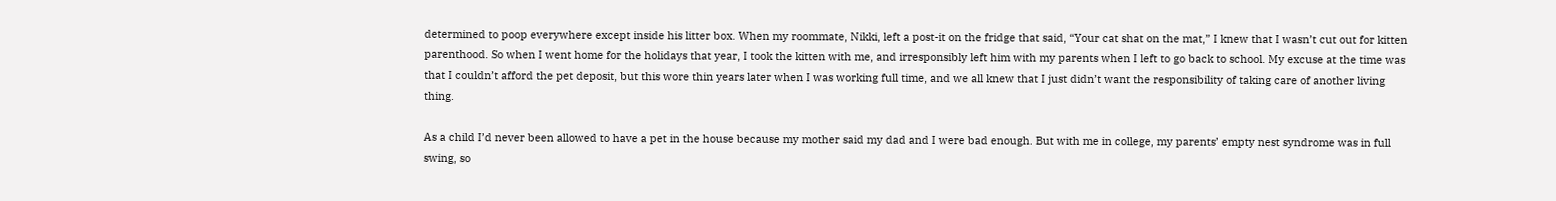determined to poop everywhere except inside his litter box. When my roommate, Nikki, left a post-it on the fridge that said, “Your cat shat on the mat,” I knew that I wasn’t cut out for kitten parenthood. So when I went home for the holidays that year, I took the kitten with me, and irresponsibly left him with my parents when I left to go back to school. My excuse at the time was that I couldn’t afford the pet deposit, but this wore thin years later when I was working full time, and we all knew that I just didn’t want the responsibility of taking care of another living thing.

As a child I’d never been allowed to have a pet in the house because my mother said my dad and I were bad enough. But with me in college, my parents’ empty nest syndrome was in full swing, so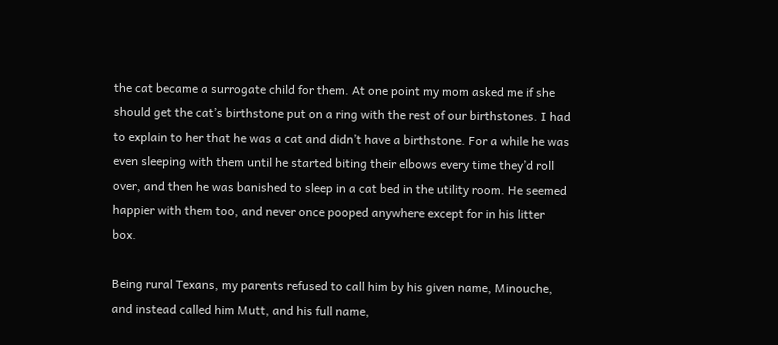the cat became a surrogate child for them. At one point my mom asked me if she should get the cat’s birthstone put on a ring with the rest of our birthstones. I had to explain to her that he was a cat and didn’t have a birthstone. For a while he was even sleeping with them until he started biting their elbows every time they’d roll over, and then he was banished to sleep in a cat bed in the utility room. He seemed happier with them too, and never once pooped anywhere except for in his litter box.

Being rural Texans, my parents refused to call him by his given name, Minouche, and instead called him Mutt, and his full name,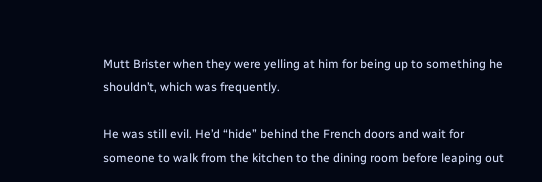Mutt Brister when they were yelling at him for being up to something he shouldn’t, which was frequently.

He was still evil. He’d “hide” behind the French doors and wait for someone to walk from the kitchen to the dining room before leaping out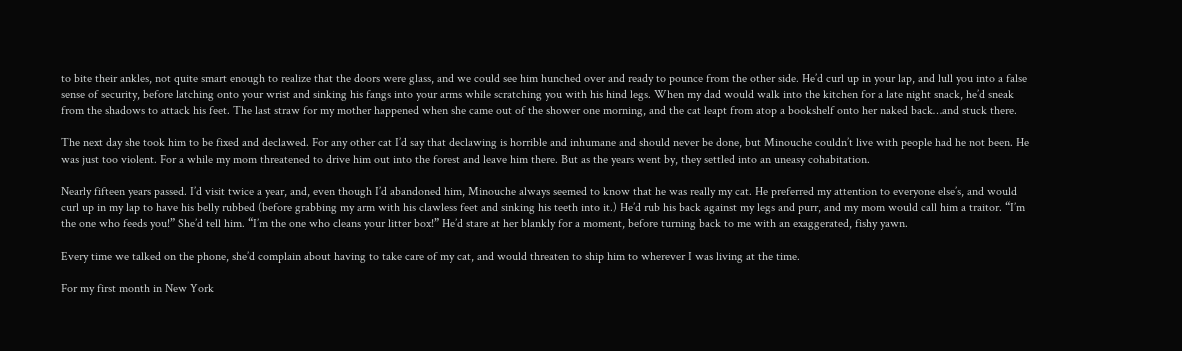to bite their ankles, not quite smart enough to realize that the doors were glass, and we could see him hunched over and ready to pounce from the other side. He’d curl up in your lap, and lull you into a false sense of security, before latching onto your wrist and sinking his fangs into your arms while scratching you with his hind legs. When my dad would walk into the kitchen for a late night snack, he’d sneak from the shadows to attack his feet. The last straw for my mother happened when she came out of the shower one morning, and the cat leapt from atop a bookshelf onto her naked back…and stuck there.

The next day she took him to be fixed and declawed. For any other cat I’d say that declawing is horrible and inhumane and should never be done, but Minouche couldn’t live with people had he not been. He was just too violent. For a while my mom threatened to drive him out into the forest and leave him there. But as the years went by, they settled into an uneasy cohabitation.

Nearly fifteen years passed. I’d visit twice a year, and, even though I’d abandoned him, Minouche always seemed to know that he was really my cat. He preferred my attention to everyone else’s, and would curl up in my lap to have his belly rubbed (before grabbing my arm with his clawless feet and sinking his teeth into it.) He’d rub his back against my legs and purr, and my mom would call him a traitor. “I’m the one who feeds you!” She’d tell him. “I’m the one who cleans your litter box!” He’d stare at her blankly for a moment, before turning back to me with an exaggerated, fishy yawn.

Every time we talked on the phone, she’d complain about having to take care of my cat, and would threaten to ship him to wherever I was living at the time.

For my first month in New York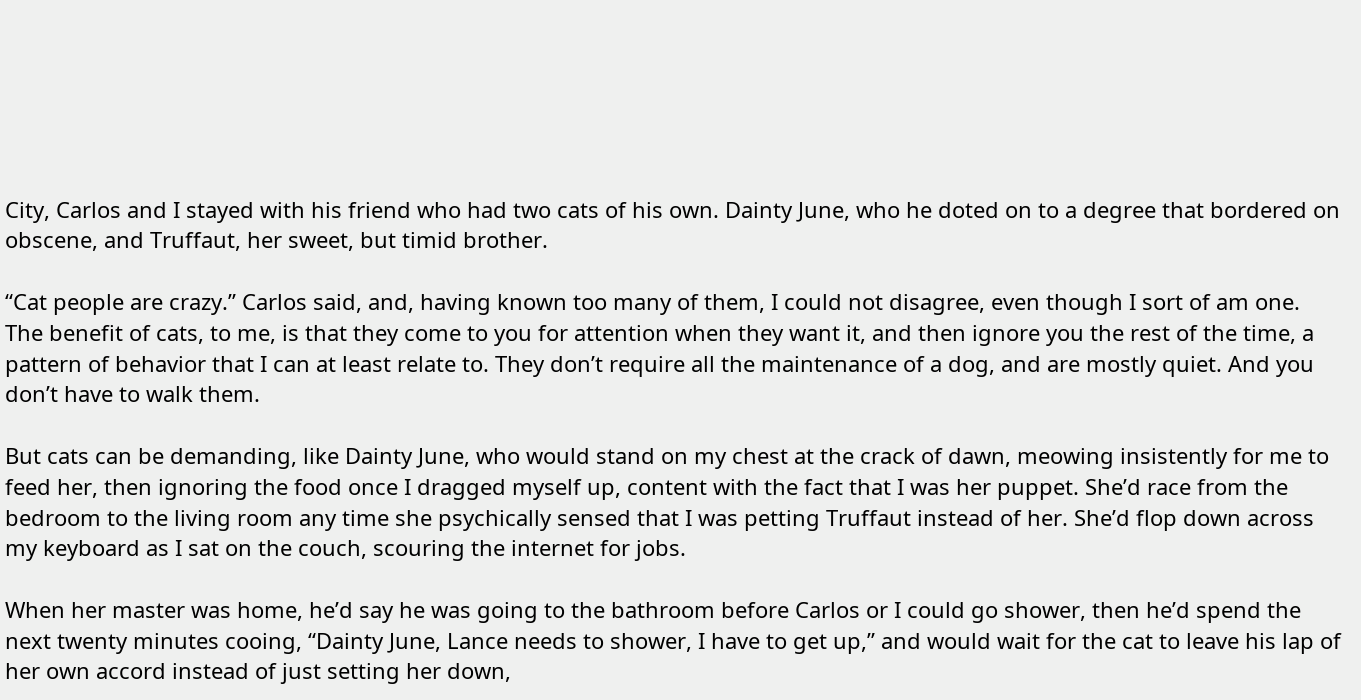City, Carlos and I stayed with his friend who had two cats of his own. Dainty June, who he doted on to a degree that bordered on obscene, and Truffaut, her sweet, but timid brother.

“Cat people are crazy.” Carlos said, and, having known too many of them, I could not disagree, even though I sort of am one. The benefit of cats, to me, is that they come to you for attention when they want it, and then ignore you the rest of the time, a pattern of behavior that I can at least relate to. They don’t require all the maintenance of a dog, and are mostly quiet. And you don’t have to walk them.

But cats can be demanding, like Dainty June, who would stand on my chest at the crack of dawn, meowing insistently for me to feed her, then ignoring the food once I dragged myself up, content with the fact that I was her puppet. She’d race from the bedroom to the living room any time she psychically sensed that I was petting Truffaut instead of her. She’d flop down across my keyboard as I sat on the couch, scouring the internet for jobs.

When her master was home, he’d say he was going to the bathroom before Carlos or I could go shower, then he’d spend the next twenty minutes cooing, “Dainty June, Lance needs to shower, I have to get up,” and would wait for the cat to leave his lap of her own accord instead of just setting her down,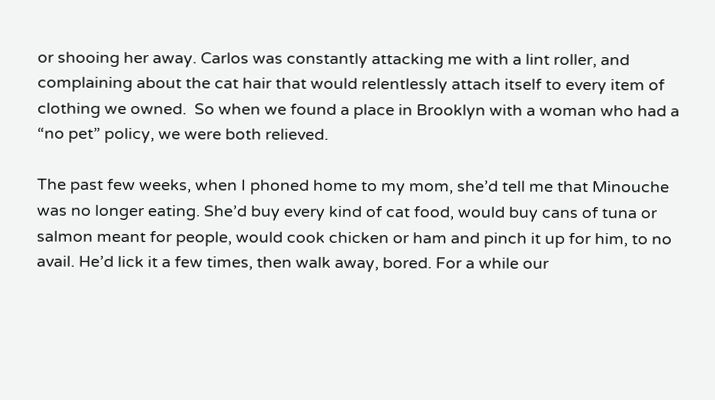or shooing her away. Carlos was constantly attacking me with a lint roller, and complaining about the cat hair that would relentlessly attach itself to every item of clothing we owned.  So when we found a place in Brooklyn with a woman who had a “no pet” policy, we were both relieved.

The past few weeks, when I phoned home to my mom, she’d tell me that Minouche was no longer eating. She’d buy every kind of cat food, would buy cans of tuna or salmon meant for people, would cook chicken or ham and pinch it up for him, to no avail. He’d lick it a few times, then walk away, bored. For a while our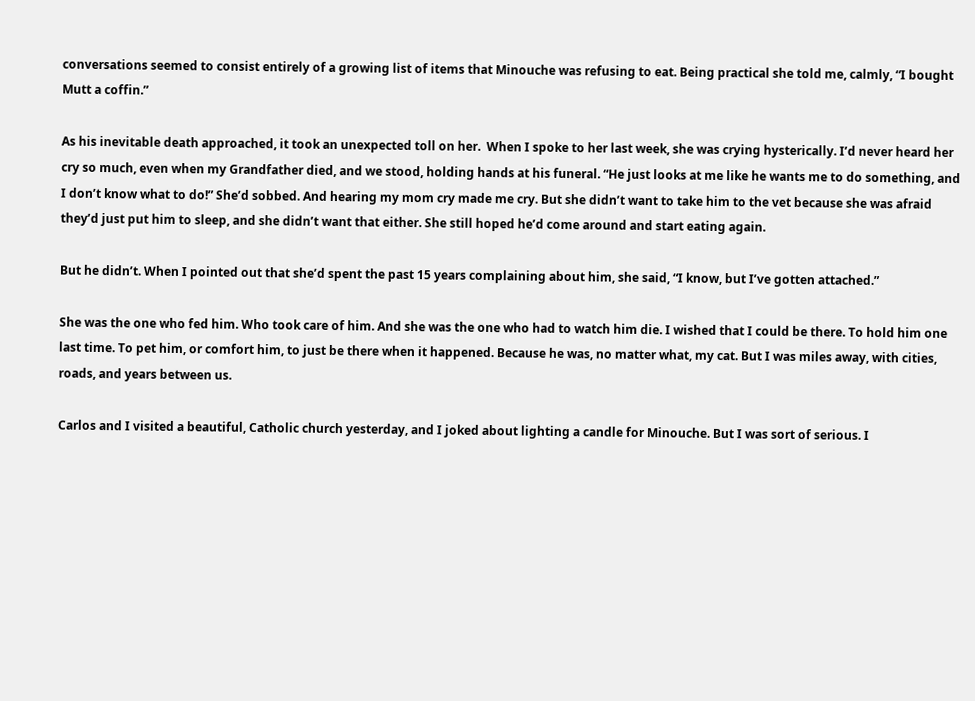conversations seemed to consist entirely of a growing list of items that Minouche was refusing to eat. Being practical she told me, calmly, “I bought Mutt a coffin.”

As his inevitable death approached, it took an unexpected toll on her.  When I spoke to her last week, she was crying hysterically. I’d never heard her cry so much, even when my Grandfather died, and we stood, holding hands at his funeral. “He just looks at me like he wants me to do something, and I don’t know what to do!” She’d sobbed. And hearing my mom cry made me cry. But she didn’t want to take him to the vet because she was afraid they’d just put him to sleep, and she didn’t want that either. She still hoped he’d come around and start eating again.

But he didn’t. When I pointed out that she’d spent the past 15 years complaining about him, she said, “I know, but I’ve gotten attached.”

She was the one who fed him. Who took care of him. And she was the one who had to watch him die. I wished that I could be there. To hold him one last time. To pet him, or comfort him, to just be there when it happened. Because he was, no matter what, my cat. But I was miles away, with cities, roads, and years between us.

Carlos and I visited a beautiful, Catholic church yesterday, and I joked about lighting a candle for Minouche. But I was sort of serious. I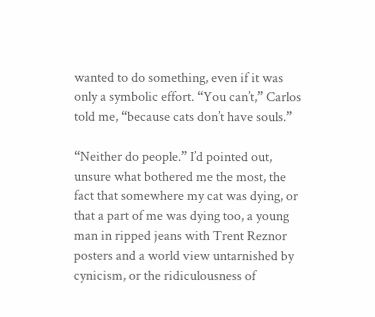wanted to do something, even if it was only a symbolic effort. “You can’t,” Carlos told me, “because cats don’t have souls.”

“Neither do people.” I’d pointed out, unsure what bothered me the most, the fact that somewhere my cat was dying, or that a part of me was dying too, a young man in ripped jeans with Trent Reznor posters and a world view untarnished by cynicism, or the ridiculousness of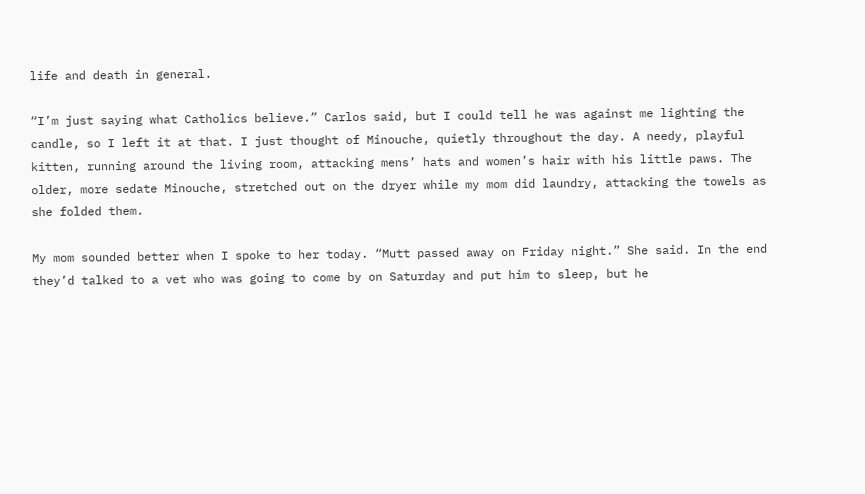life and death in general.

“I’m just saying what Catholics believe.” Carlos said, but I could tell he was against me lighting the candle, so I left it at that. I just thought of Minouche, quietly throughout the day. A needy, playful kitten, running around the living room, attacking mens’ hats and women’s hair with his little paws. The older, more sedate Minouche, stretched out on the dryer while my mom did laundry, attacking the towels as she folded them.

My mom sounded better when I spoke to her today. “Mutt passed away on Friday night.” She said. In the end they’d talked to a vet who was going to come by on Saturday and put him to sleep, but he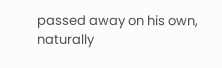passed away on his own, naturally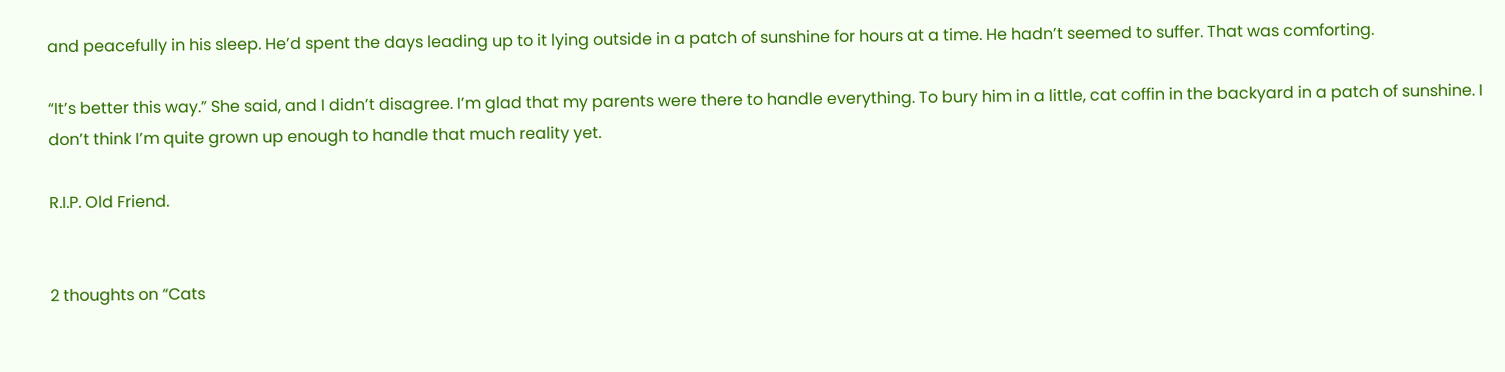and peacefully in his sleep. He’d spent the days leading up to it lying outside in a patch of sunshine for hours at a time. He hadn’t seemed to suffer. That was comforting.

“It’s better this way.” She said, and I didn’t disagree. I’m glad that my parents were there to handle everything. To bury him in a little, cat coffin in the backyard in a patch of sunshine. I don’t think I’m quite grown up enough to handle that much reality yet.

R.I.P. Old Friend.


2 thoughts on “Cats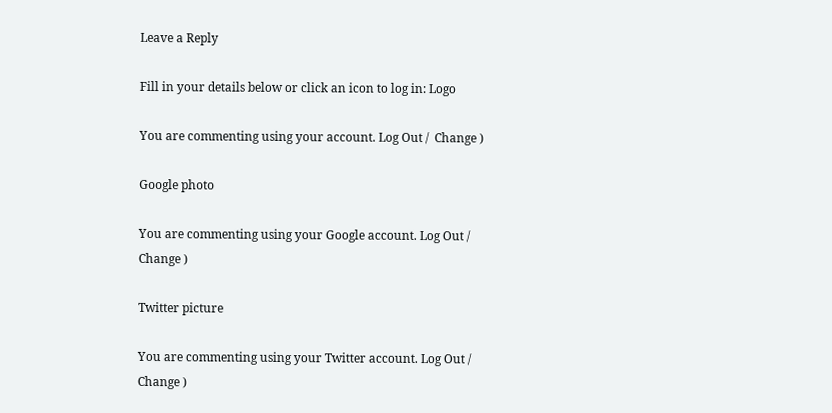Leave a Reply

Fill in your details below or click an icon to log in: Logo

You are commenting using your account. Log Out /  Change )

Google photo

You are commenting using your Google account. Log Out /  Change )

Twitter picture

You are commenting using your Twitter account. Log Out /  Change )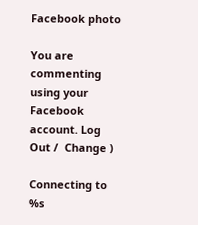Facebook photo

You are commenting using your Facebook account. Log Out /  Change )

Connecting to %s